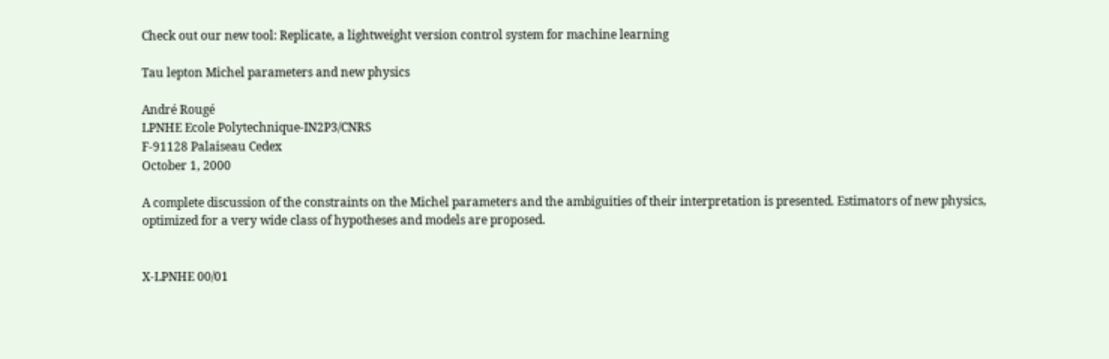Check out our new tool: Replicate, a lightweight version control system for machine learning

Tau lepton Michel parameters and new physics

André Rougé
LPNHE Ecole Polytechnique-IN2P3/CNRS
F-91128 Palaiseau Cedex
October 1, 2000

A complete discussion of the constraints on the Michel parameters and the ambiguities of their interpretation is presented. Estimators of new physics, optimized for a very wide class of hypotheses and models are proposed.


X-LPNHE 00/01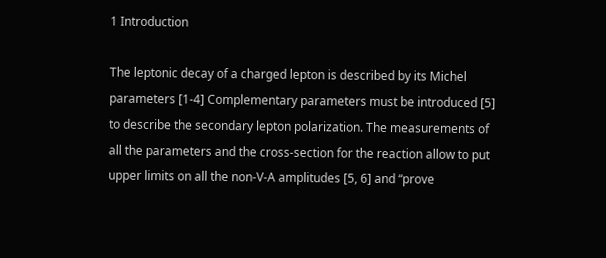1 Introduction

The leptonic decay of a charged lepton is described by its Michel parameters [1-4] Complementary parameters must be introduced [5] to describe the secondary lepton polarization. The measurements of all the parameters and the cross-section for the reaction allow to put upper limits on all the non-V-A amplitudes [5, 6] and “prove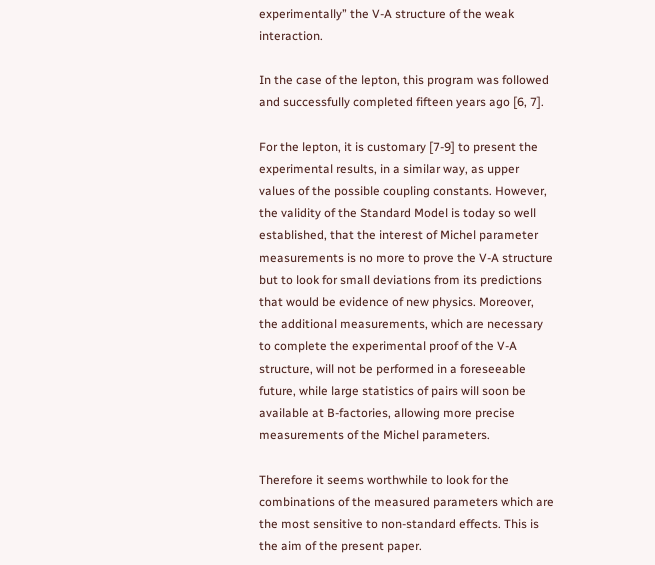experimentally” the V-A structure of the weak interaction.

In the case of the lepton, this program was followed and successfully completed fifteen years ago [6, 7].

For the lepton, it is customary [7-9] to present the experimental results, in a similar way, as upper values of the possible coupling constants. However, the validity of the Standard Model is today so well established, that the interest of Michel parameter measurements is no more to prove the V-A structure but to look for small deviations from its predictions that would be evidence of new physics. Moreover, the additional measurements, which are necessary to complete the experimental proof of the V-A structure, will not be performed in a foreseeable future, while large statistics of pairs will soon be available at B-factories, allowing more precise measurements of the Michel parameters.

Therefore it seems worthwhile to look for the combinations of the measured parameters which are the most sensitive to non-standard effects. This is the aim of the present paper.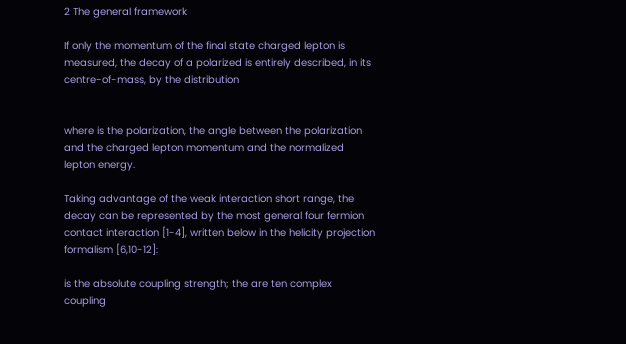2 The general framework

If only the momentum of the final state charged lepton is measured, the decay of a polarized is entirely described, in its centre-of-mass, by the distribution


where is the polarization, the angle between the polarization and the charged lepton momentum and the normalized lepton energy.

Taking advantage of the weak interaction short range, the decay can be represented by the most general four fermion contact interaction [1-4], written below in the helicity projection formalism [6,10-12]:

is the absolute coupling strength; the are ten complex coupling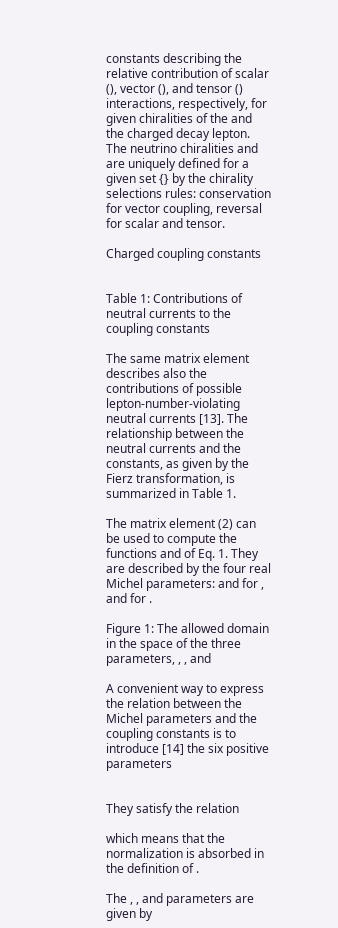constants describing the relative contribution of scalar (), vector (), and tensor () interactions, respectively, for given chiralities of the and the charged decay lepton. The neutrino chiralities and are uniquely defined for a given set {} by the chirality selections rules: conservation for vector coupling, reversal for scalar and tensor.

Charged coupling constants


Table 1: Contributions of neutral currents to the coupling constants

The same matrix element describes also the contributions of possible lepton-number-violating neutral currents [13]. The relationship between the neutral currents and the constants, as given by the Fierz transformation, is summarized in Table 1.

The matrix element (2) can be used to compute the functions and of Eq. 1. They are described by the four real Michel parameters: and for , and for .

Figure 1: The allowed domain in the space of the three parameters, , , and

A convenient way to express the relation between the Michel parameters and the coupling constants is to introduce [14] the six positive parameters


They satisfy the relation

which means that the normalization is absorbed in the definition of .

The , , and parameters are given by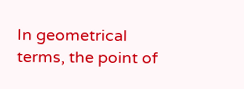In geometrical terms, the point of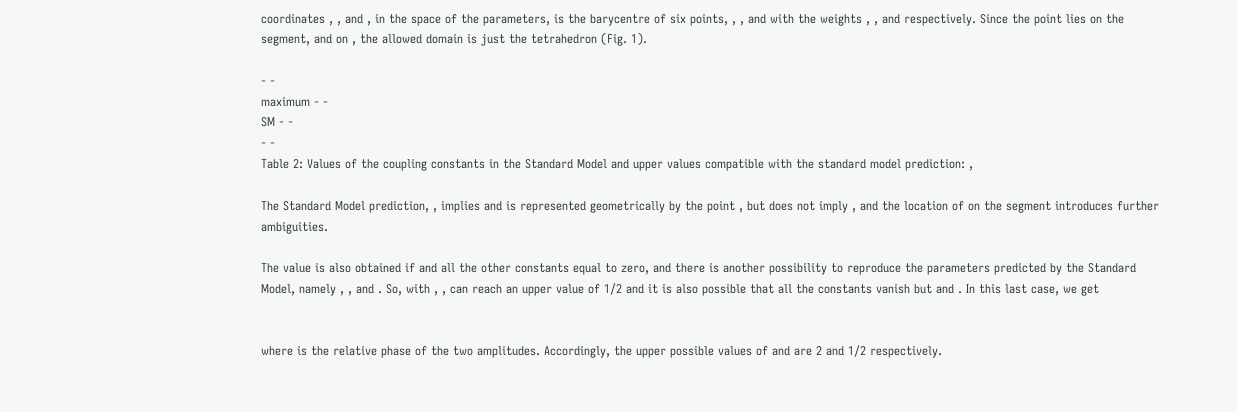coordinates , , and , in the space of the parameters, is the barycentre of six points, , , and with the weights , , and respectively. Since the point lies on the segment, and on , the allowed domain is just the tetrahedron (Fig. 1).

- -
maximum - -
SM - -
- -
Table 2: Values of the coupling constants in the Standard Model and upper values compatible with the standard model prediction: ,

The Standard Model prediction, , implies and is represented geometrically by the point , but does not imply , and the location of on the segment introduces further ambiguities.

The value is also obtained if and all the other constants equal to zero, and there is another possibility to reproduce the parameters predicted by the Standard Model, namely , , and . So, with , , can reach an upper value of 1/2 and it is also possible that all the constants vanish but and . In this last case, we get


where is the relative phase of the two amplitudes. Accordingly, the upper possible values of and are 2 and 1/2 respectively.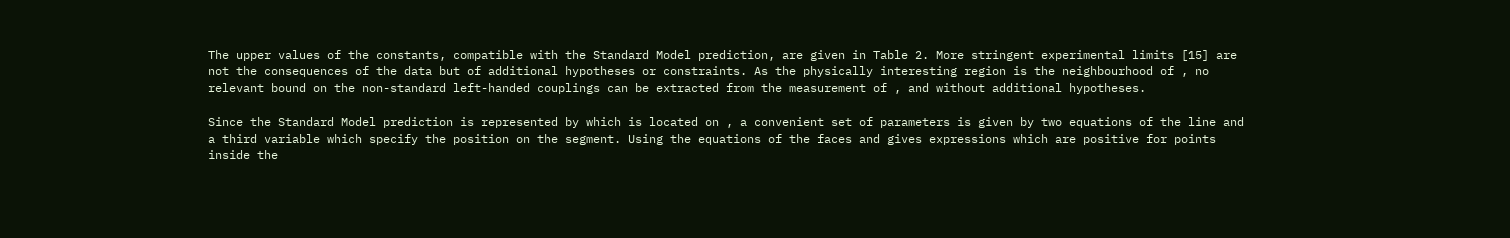The upper values of the constants, compatible with the Standard Model prediction, are given in Table 2. More stringent experimental limits [15] are not the consequences of the data but of additional hypotheses or constraints. As the physically interesting region is the neighbourhood of , no relevant bound on the non-standard left-handed couplings can be extracted from the measurement of , and without additional hypotheses.

Since the Standard Model prediction is represented by which is located on , a convenient set of parameters is given by two equations of the line and a third variable which specify the position on the segment. Using the equations of the faces and gives expressions which are positive for points inside the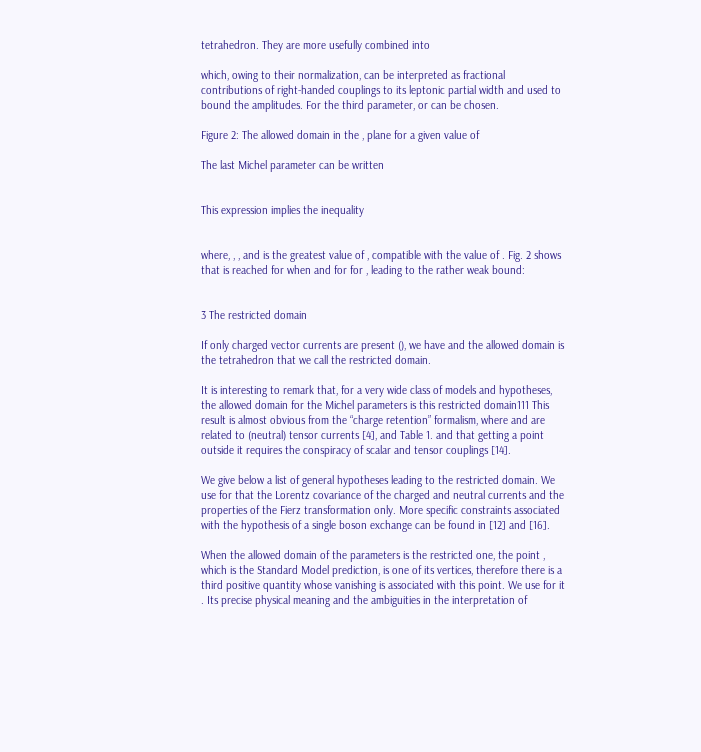tetrahedron. They are more usefully combined into

which, owing to their normalization, can be interpreted as fractional contributions of right-handed couplings to its leptonic partial width and used to bound the amplitudes. For the third parameter, or can be chosen.

Figure 2: The allowed domain in the , plane for a given value of

The last Michel parameter can be written


This expression implies the inequality


where, , , and is the greatest value of , compatible with the value of . Fig. 2 shows that is reached for when and for for , leading to the rather weak bound:


3 The restricted domain

If only charged vector currents are present (), we have and the allowed domain is the tetrahedron that we call the restricted domain.

It is interesting to remark that, for a very wide class of models and hypotheses, the allowed domain for the Michel parameters is this restricted domain111 This result is almost obvious from the “charge retention” formalism, where and are related to (neutral) tensor currents [4], and Table 1. and that getting a point outside it requires the conspiracy of scalar and tensor couplings [14].

We give below a list of general hypotheses leading to the restricted domain. We use for that the Lorentz covariance of the charged and neutral currents and the properties of the Fierz transformation only. More specific constraints associated with the hypothesis of a single boson exchange can be found in [12] and [16].

When the allowed domain of the parameters is the restricted one, the point , which is the Standard Model prediction, is one of its vertices, therefore there is a third positive quantity whose vanishing is associated with this point. We use for it . Its precise physical meaning and the ambiguities in the interpretation of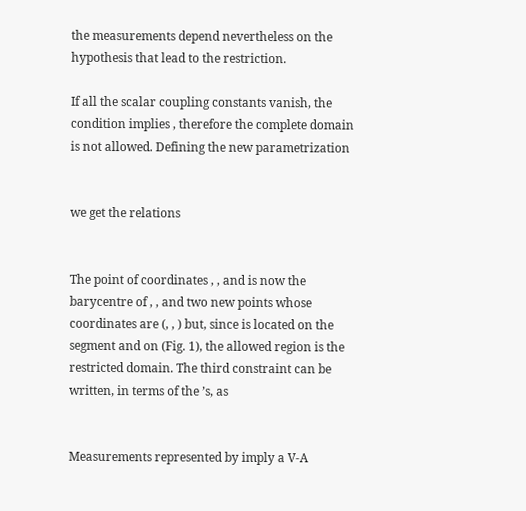the measurements depend nevertheless on the hypothesis that lead to the restriction.

If all the scalar coupling constants vanish, the condition implies , therefore the complete domain is not allowed. Defining the new parametrization


we get the relations


The point of coordinates , , and is now the barycentre of , , and two new points whose coordinates are (, , ) but, since is located on the segment and on (Fig. 1), the allowed region is the restricted domain. The third constraint can be written, in terms of the ’s, as


Measurements represented by imply a V-A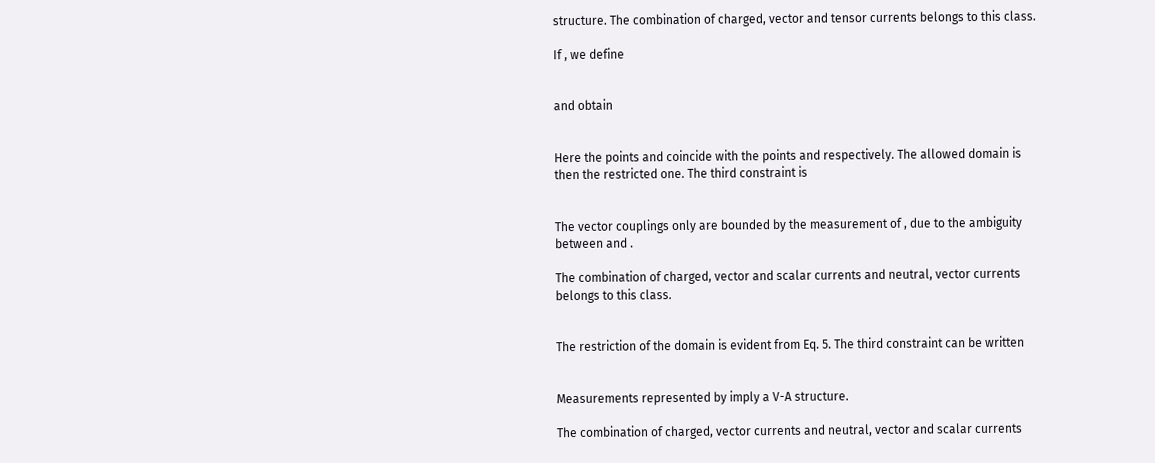structure. The combination of charged, vector and tensor currents belongs to this class.

If , we define


and obtain


Here the points and coincide with the points and respectively. The allowed domain is then the restricted one. The third constraint is


The vector couplings only are bounded by the measurement of , due to the ambiguity between and .

The combination of charged, vector and scalar currents and neutral, vector currents belongs to this class.


The restriction of the domain is evident from Eq. 5. The third constraint can be written


Measurements represented by imply a V-A structure.

The combination of charged, vector currents and neutral, vector and scalar currents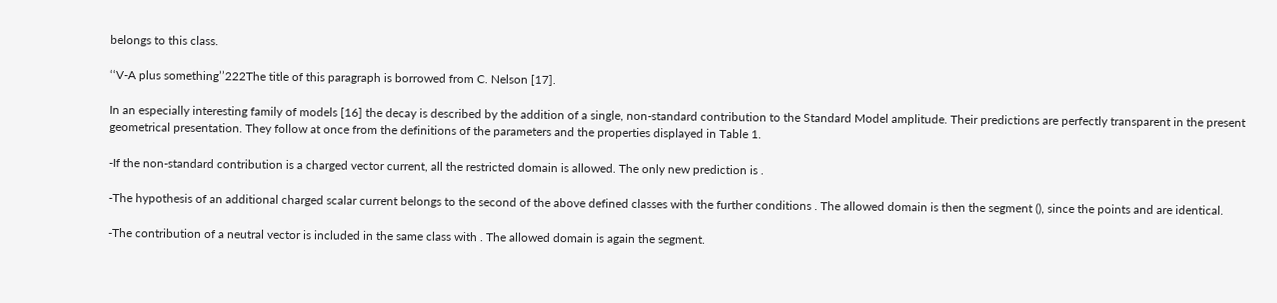belongs to this class.

‘‘V-A plus something’’222The title of this paragraph is borrowed from C. Nelson [17].

In an especially interesting family of models [16] the decay is described by the addition of a single, non-standard contribution to the Standard Model amplitude. Their predictions are perfectly transparent in the present geometrical presentation. They follow at once from the definitions of the parameters and the properties displayed in Table 1.

-If the non-standard contribution is a charged vector current, all the restricted domain is allowed. The only new prediction is .

-The hypothesis of an additional charged scalar current belongs to the second of the above defined classes with the further conditions . The allowed domain is then the segment (), since the points and are identical.

-The contribution of a neutral vector is included in the same class with . The allowed domain is again the segment.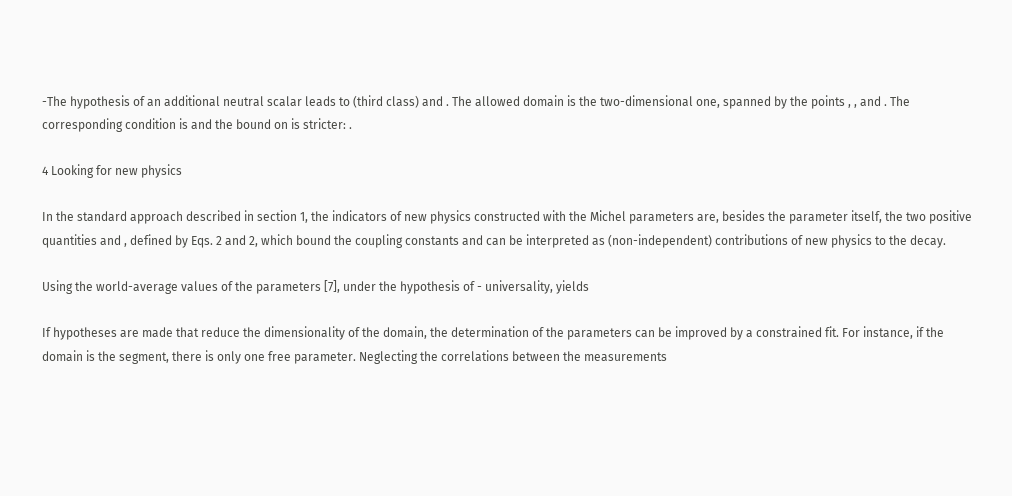-The hypothesis of an additional neutral scalar leads to (third class) and . The allowed domain is the two-dimensional one, spanned by the points , , and . The corresponding condition is and the bound on is stricter: .

4 Looking for new physics

In the standard approach described in section 1, the indicators of new physics constructed with the Michel parameters are, besides the parameter itself, the two positive quantities and , defined by Eqs. 2 and 2, which bound the coupling constants and can be interpreted as (non-independent) contributions of new physics to the decay.

Using the world-average values of the parameters [7], under the hypothesis of - universality, yields

If hypotheses are made that reduce the dimensionality of the domain, the determination of the parameters can be improved by a constrained fit. For instance, if the domain is the segment, there is only one free parameter. Neglecting the correlations between the measurements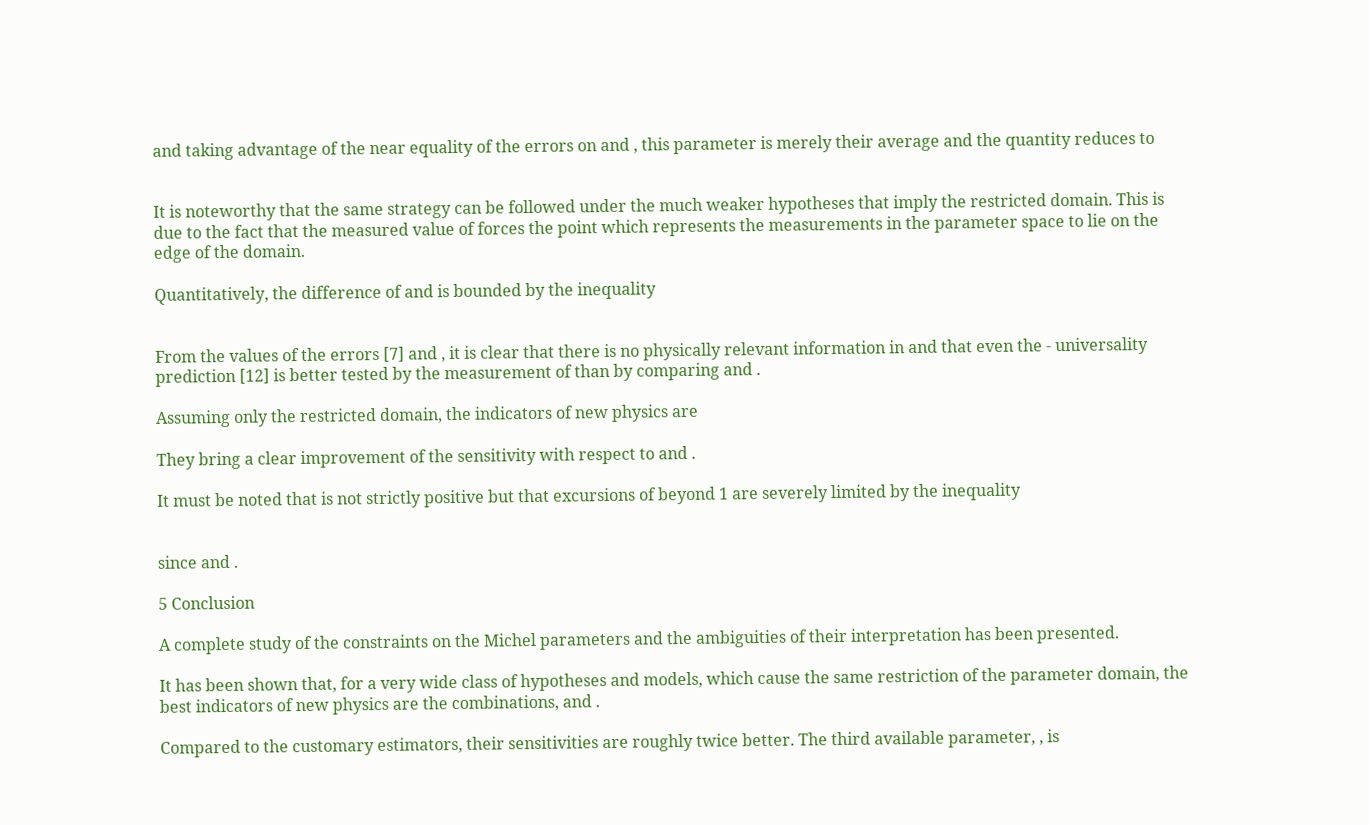and taking advantage of the near equality of the errors on and , this parameter is merely their average and the quantity reduces to


It is noteworthy that the same strategy can be followed under the much weaker hypotheses that imply the restricted domain. This is due to the fact that the measured value of forces the point which represents the measurements in the parameter space to lie on the edge of the domain.

Quantitatively, the difference of and is bounded by the inequality


From the values of the errors [7] and , it is clear that there is no physically relevant information in and that even the - universality prediction [12] is better tested by the measurement of than by comparing and .

Assuming only the restricted domain, the indicators of new physics are

They bring a clear improvement of the sensitivity with respect to and .

It must be noted that is not strictly positive but that excursions of beyond 1 are severely limited by the inequality


since and .

5 Conclusion

A complete study of the constraints on the Michel parameters and the ambiguities of their interpretation has been presented.

It has been shown that, for a very wide class of hypotheses and models, which cause the same restriction of the parameter domain, the best indicators of new physics are the combinations, and .

Compared to the customary estimators, their sensitivities are roughly twice better. The third available parameter, , is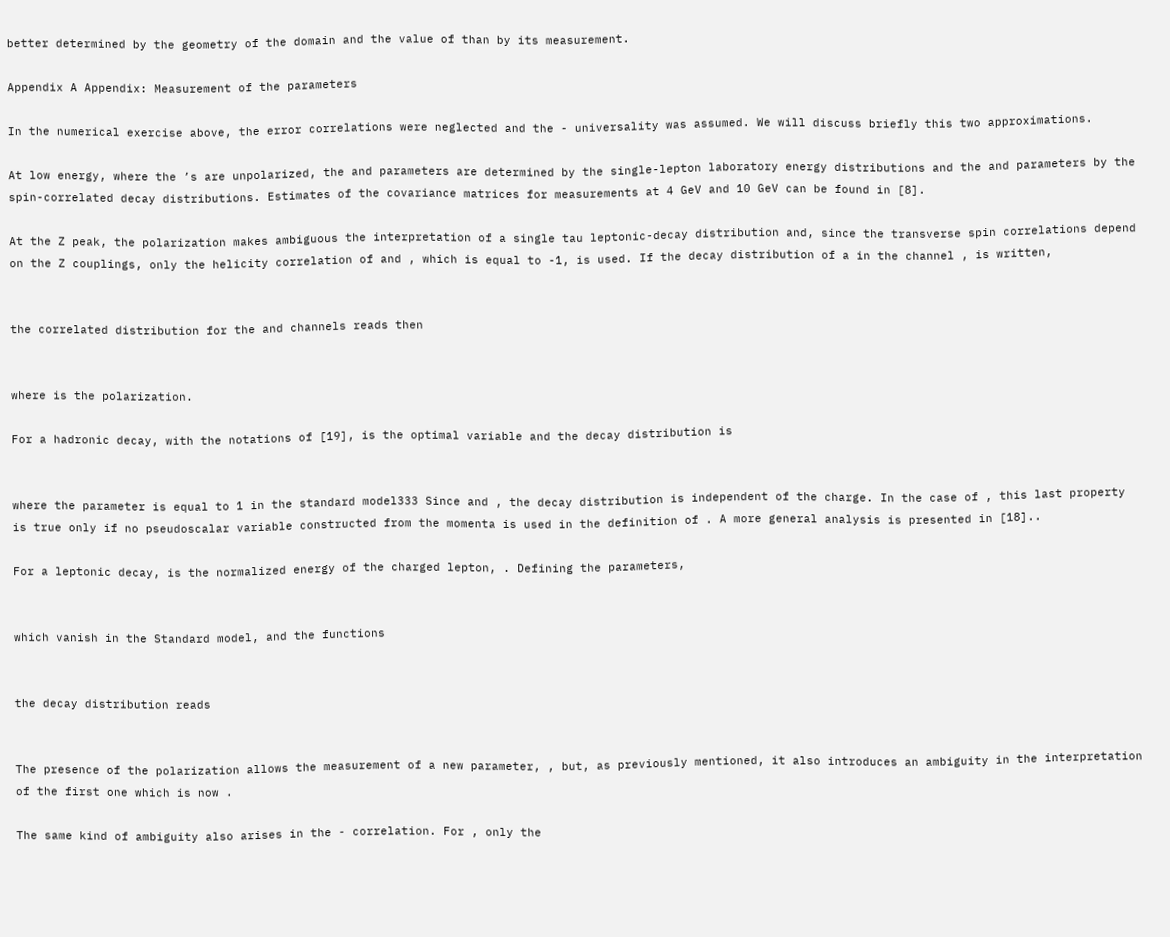better determined by the geometry of the domain and the value of than by its measurement.

Appendix A Appendix: Measurement of the parameters

In the numerical exercise above, the error correlations were neglected and the - universality was assumed. We will discuss briefly this two approximations.

At low energy, where the ’s are unpolarized, the and parameters are determined by the single-lepton laboratory energy distributions and the and parameters by the spin-correlated decay distributions. Estimates of the covariance matrices for measurements at 4 GeV and 10 GeV can be found in [8].

At the Z peak, the polarization makes ambiguous the interpretation of a single tau leptonic-decay distribution and, since the transverse spin correlations depend on the Z couplings, only the helicity correlation of and , which is equal to -1, is used. If the decay distribution of a in the channel , is written,


the correlated distribution for the and channels reads then


where is the polarization.

For a hadronic decay, with the notations of [19], is the optimal variable and the decay distribution is


where the parameter is equal to 1 in the standard model333 Since and , the decay distribution is independent of the charge. In the case of , this last property is true only if no pseudoscalar variable constructed from the momenta is used in the definition of . A more general analysis is presented in [18]..

For a leptonic decay, is the normalized energy of the charged lepton, . Defining the parameters,


which vanish in the Standard model, and the functions


the decay distribution reads


The presence of the polarization allows the measurement of a new parameter, , but, as previously mentioned, it also introduces an ambiguity in the interpretation of the first one which is now .

The same kind of ambiguity also arises in the - correlation. For , only the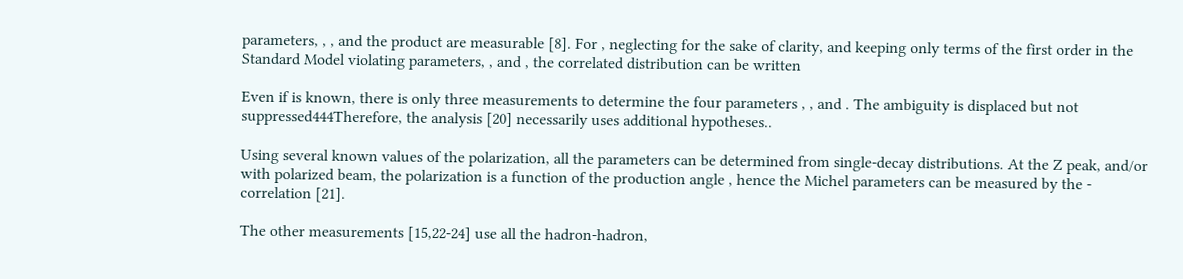parameters, , , and the product are measurable [8]. For , neglecting for the sake of clarity, and keeping only terms of the first order in the Standard Model violating parameters, , and , the correlated distribution can be written

Even if is known, there is only three measurements to determine the four parameters , , and . The ambiguity is displaced but not suppressed444Therefore, the analysis [20] necessarily uses additional hypotheses..

Using several known values of the polarization, all the parameters can be determined from single-decay distributions. At the Z peak, and/or with polarized beam, the polarization is a function of the production angle , hence the Michel parameters can be measured by the - correlation [21].

The other measurements [15,22-24] use all the hadron-hadron,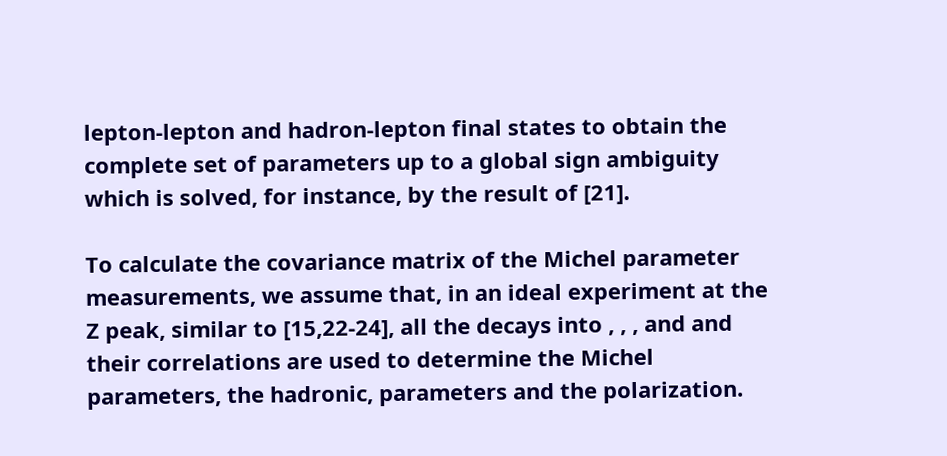lepton-lepton and hadron-lepton final states to obtain the complete set of parameters up to a global sign ambiguity which is solved, for instance, by the result of [21].

To calculate the covariance matrix of the Michel parameter measurements, we assume that, in an ideal experiment at the Z peak, similar to [15,22-24], all the decays into , , , and and their correlations are used to determine the Michel parameters, the hadronic, parameters and the polarization.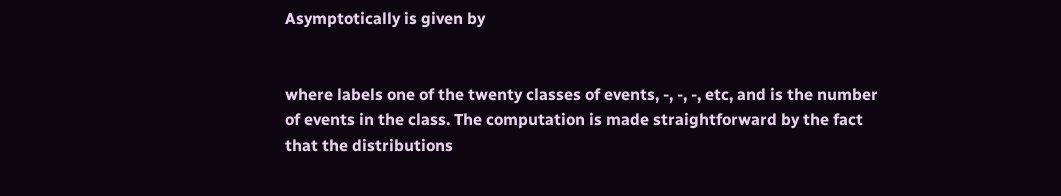Asymptotically is given by


where labels one of the twenty classes of events, -, -, -, etc, and is the number of events in the class. The computation is made straightforward by the fact that the distributions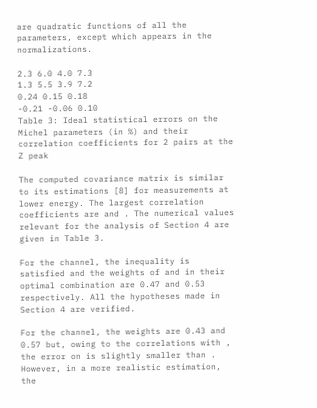are quadratic functions of all the parameters, except which appears in the normalizations.

2.3 6.0 4.0 7.3
1.3 5.5 3.9 7.2
0.24 0.15 0.18
-0.21 -0.06 0.10
Table 3: Ideal statistical errors on the Michel parameters (in %) and their correlation coefficients for 2 pairs at the Z peak

The computed covariance matrix is similar to its estimations [8] for measurements at lower energy. The largest correlation coefficients are and . The numerical values relevant for the analysis of Section 4 are given in Table 3.

For the channel, the inequality is satisfied and the weights of and in their optimal combination are 0.47 and 0.53 respectively. All the hypotheses made in Section 4 are verified.

For the channel, the weights are 0.43 and 0.57 but, owing to the correlations with , the error on is slightly smaller than . However, in a more realistic estimation, the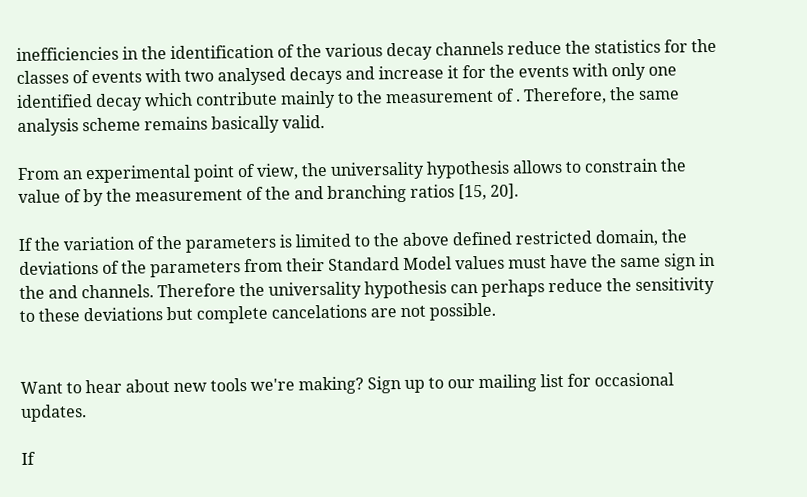inefficiencies in the identification of the various decay channels reduce the statistics for the classes of events with two analysed decays and increase it for the events with only one identified decay which contribute mainly to the measurement of . Therefore, the same analysis scheme remains basically valid.

From an experimental point of view, the universality hypothesis allows to constrain the value of by the measurement of the and branching ratios [15, 20].

If the variation of the parameters is limited to the above defined restricted domain, the deviations of the parameters from their Standard Model values must have the same sign in the and channels. Therefore the universality hypothesis can perhaps reduce the sensitivity to these deviations but complete cancelations are not possible.


Want to hear about new tools we're making? Sign up to our mailing list for occasional updates.

If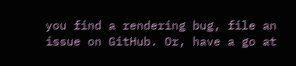you find a rendering bug, file an issue on GitHub. Or, have a go at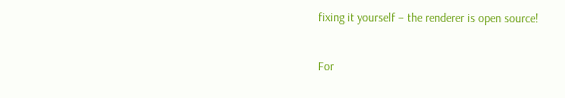fixing it yourself – the renderer is open source!

For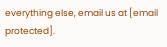everything else, email us at [email protected].